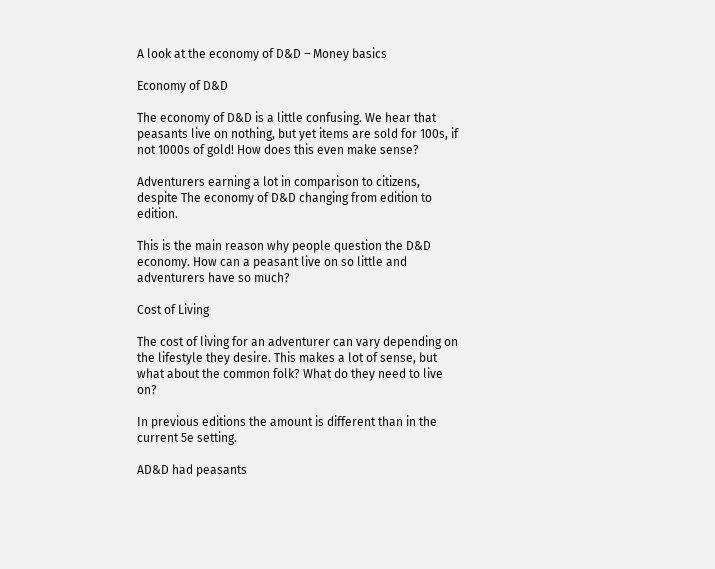A look at the economy of D&D – Money basics

Economy of D&D

The economy of D&D is a little confusing. We hear that peasants live on nothing, but yet items are sold for 100s, if not 1000s of gold! How does this even make sense?

Adventurers earning a lot in comparison to citizens, despite The economy of D&D changing from edition to edition.

This is the main reason why people question the D&D economy. How can a peasant live on so little and adventurers have so much?

Cost of Living

The cost of living for an adventurer can vary depending on the lifestyle they desire. This makes a lot of sense, but what about the common folk? What do they need to live on?

In previous editions the amount is different than in the current 5e setting.

AD&D had peasants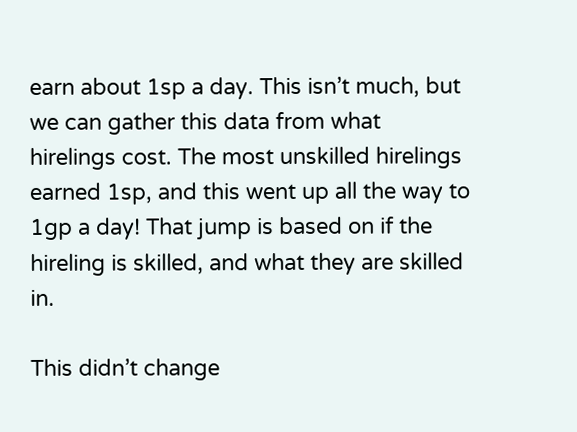earn about 1sp a day. This isn’t much, but we can gather this data from what hirelings cost. The most unskilled hirelings earned 1sp, and this went up all the way to 1gp a day! That jump is based on if the hireling is skilled, and what they are skilled in.

This didn’t change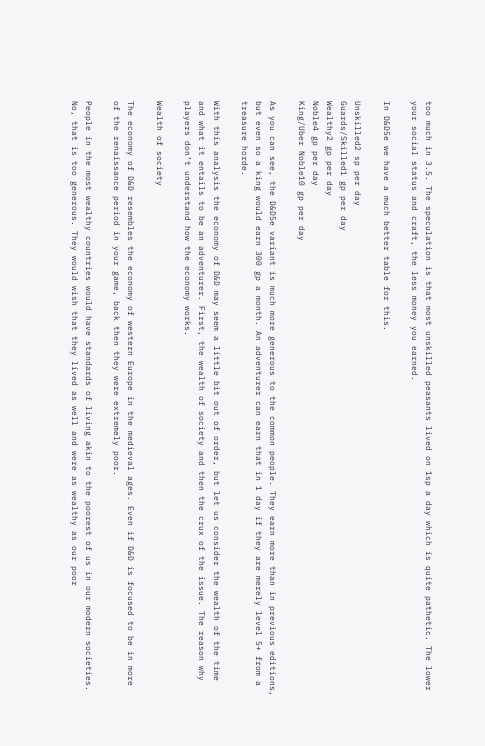too much in 3.5. The speculation is that most unskilled peasants lived on 1sp a day which is quite pathetic. The lower your social status and craft, the less money you earned.

In D&D5e we have a much better table for this.

Unskilled2 sp per day
Guards/Skilled1 gp per day
Wealthy2 gp per day
Noble4 gp per day
King/Uber Noble10 gp per day

As you can see, the D&D5e variant is much more generous to the common people. They earn more than in previous editions, but even so a king would earn 300 gp a month. An adventurer can earn that in 1 day if they are merely level 5+ from a treasure horde.

With this analysis the economy of D&D may seem a little bit out of order, but let us consider the wealth of the time and what it entails to be an adventurer. First, the wealth of society and then the crux of the issue. The reason why players don’t understand how the economy works.

Wealth of society

The economy of D&D resembles the economy of western Europe in the medieval ages. Even if D&D is focused to be in more of the renaissance period in your game, back then they were extremely poor.

People in the most wealthy countries would have standards of living akin to the poorest of us in our modern societies. No, that is too generous. They would wish that they lived as well and were as wealthy as our poor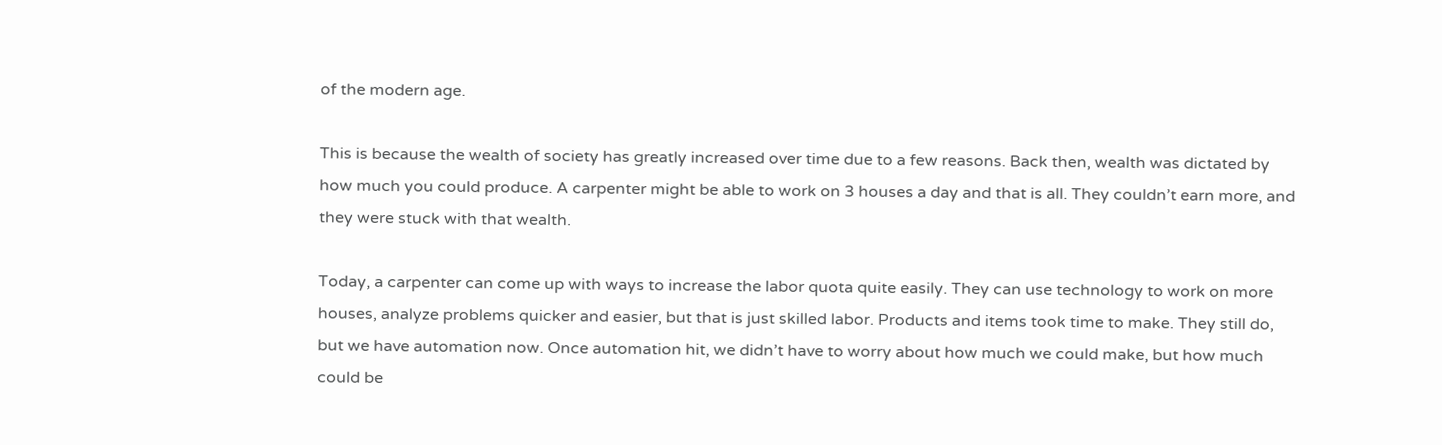of the modern age.

This is because the wealth of society has greatly increased over time due to a few reasons. Back then, wealth was dictated by how much you could produce. A carpenter might be able to work on 3 houses a day and that is all. They couldn’t earn more, and they were stuck with that wealth.

Today, a carpenter can come up with ways to increase the labor quota quite easily. They can use technology to work on more houses, analyze problems quicker and easier, but that is just skilled labor. Products and items took time to make. They still do, but we have automation now. Once automation hit, we didn’t have to worry about how much we could make, but how much could be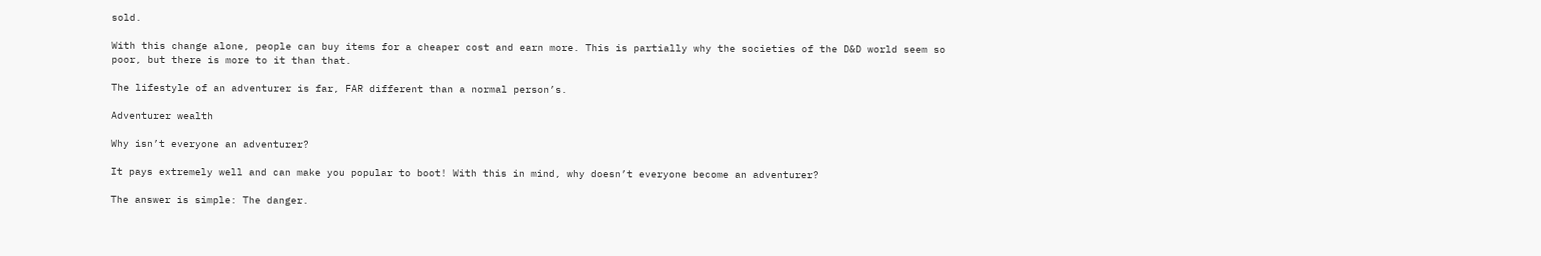sold.

With this change alone, people can buy items for a cheaper cost and earn more. This is partially why the societies of the D&D world seem so poor, but there is more to it than that.

The lifestyle of an adventurer is far, FAR different than a normal person’s.

Adventurer wealth

Why isn’t everyone an adventurer?

It pays extremely well and can make you popular to boot! With this in mind, why doesn’t everyone become an adventurer?

The answer is simple: The danger.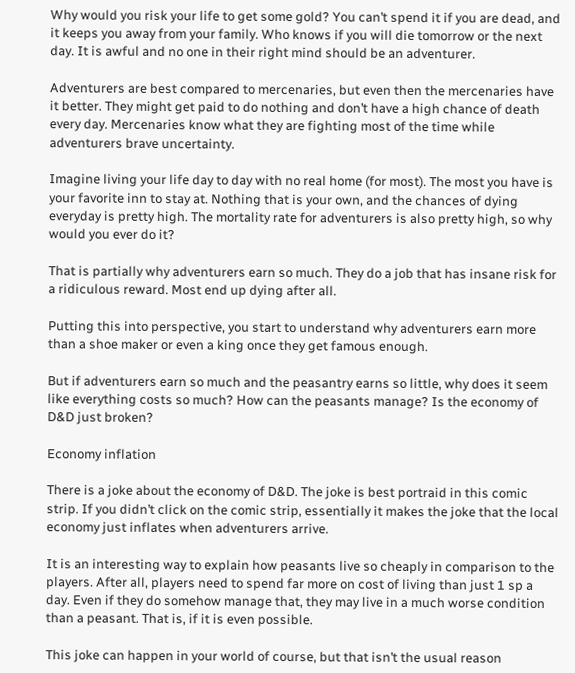Why would you risk your life to get some gold? You can’t spend it if you are dead, and it keeps you away from your family. Who knows if you will die tomorrow or the next day. It is awful and no one in their right mind should be an adventurer.

Adventurers are best compared to mercenaries, but even then the mercenaries have it better. They might get paid to do nothing and don’t have a high chance of death every day. Mercenaries know what they are fighting most of the time while adventurers brave uncertainty.

Imagine living your life day to day with no real home (for most). The most you have is your favorite inn to stay at. Nothing that is your own, and the chances of dying everyday is pretty high. The mortality rate for adventurers is also pretty high, so why would you ever do it?

That is partially why adventurers earn so much. They do a job that has insane risk for a ridiculous reward. Most end up dying after all.

Putting this into perspective, you start to understand why adventurers earn more than a shoe maker or even a king once they get famous enough.

But if adventurers earn so much and the peasantry earns so little, why does it seem like everything costs so much? How can the peasants manage? Is the economy of D&D just broken?

Economy inflation

There is a joke about the economy of D&D. The joke is best portraid in this comic strip. If you didn’t click on the comic strip, essentially it makes the joke that the local economy just inflates when adventurers arrive.

It is an interesting way to explain how peasants live so cheaply in comparison to the players. After all, players need to spend far more on cost of living than just 1 sp a day. Even if they do somehow manage that, they may live in a much worse condition than a peasant. That is, if it is even possible.

This joke can happen in your world of course, but that isn’t the usual reason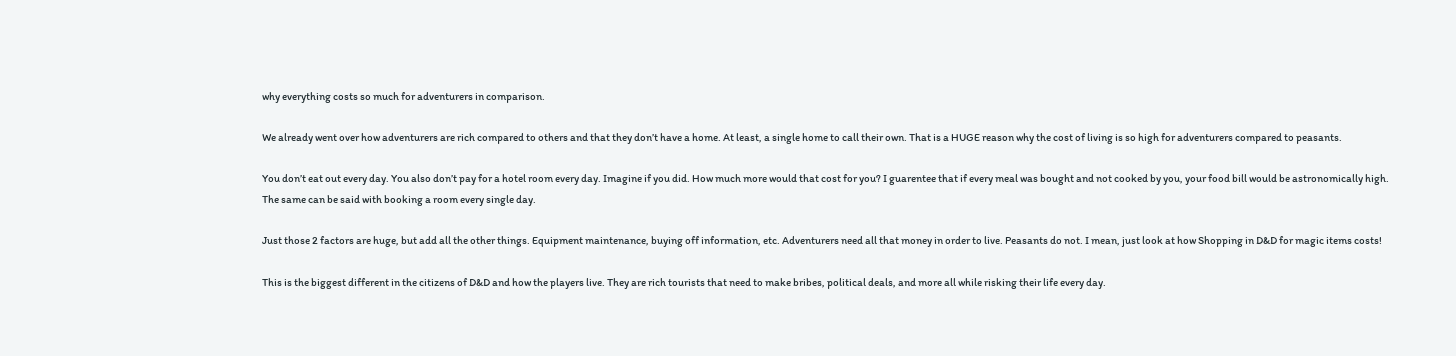why everything costs so much for adventurers in comparison.

We already went over how adventurers are rich compared to others and that they don’t have a home. At least, a single home to call their own. That is a HUGE reason why the cost of living is so high for adventurers compared to peasants.

You don’t eat out every day. You also don’t pay for a hotel room every day. Imagine if you did. How much more would that cost for you? I guarentee that if every meal was bought and not cooked by you, your food bill would be astronomically high. The same can be said with booking a room every single day.

Just those 2 factors are huge, but add all the other things. Equipment maintenance, buying off information, etc. Adventurers need all that money in order to live. Peasants do not. I mean, just look at how Shopping in D&D for magic items costs!

This is the biggest different in the citizens of D&D and how the players live. They are rich tourists that need to make bribes, political deals, and more all while risking their life every day.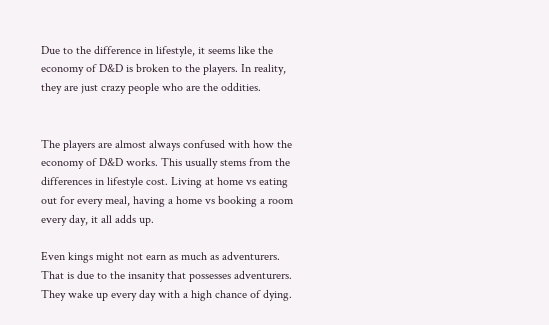Due to the difference in lifestyle, it seems like the economy of D&D is broken to the players. In reality, they are just crazy people who are the oddities.


The players are almost always confused with how the economy of D&D works. This usually stems from the differences in lifestyle cost. Living at home vs eating out for every meal, having a home vs booking a room every day, it all adds up.

Even kings might not earn as much as adventurers. That is due to the insanity that possesses adventurers. They wake up every day with a high chance of dying.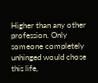Higher than any other profession. Only someone completely unhinged would chose this life,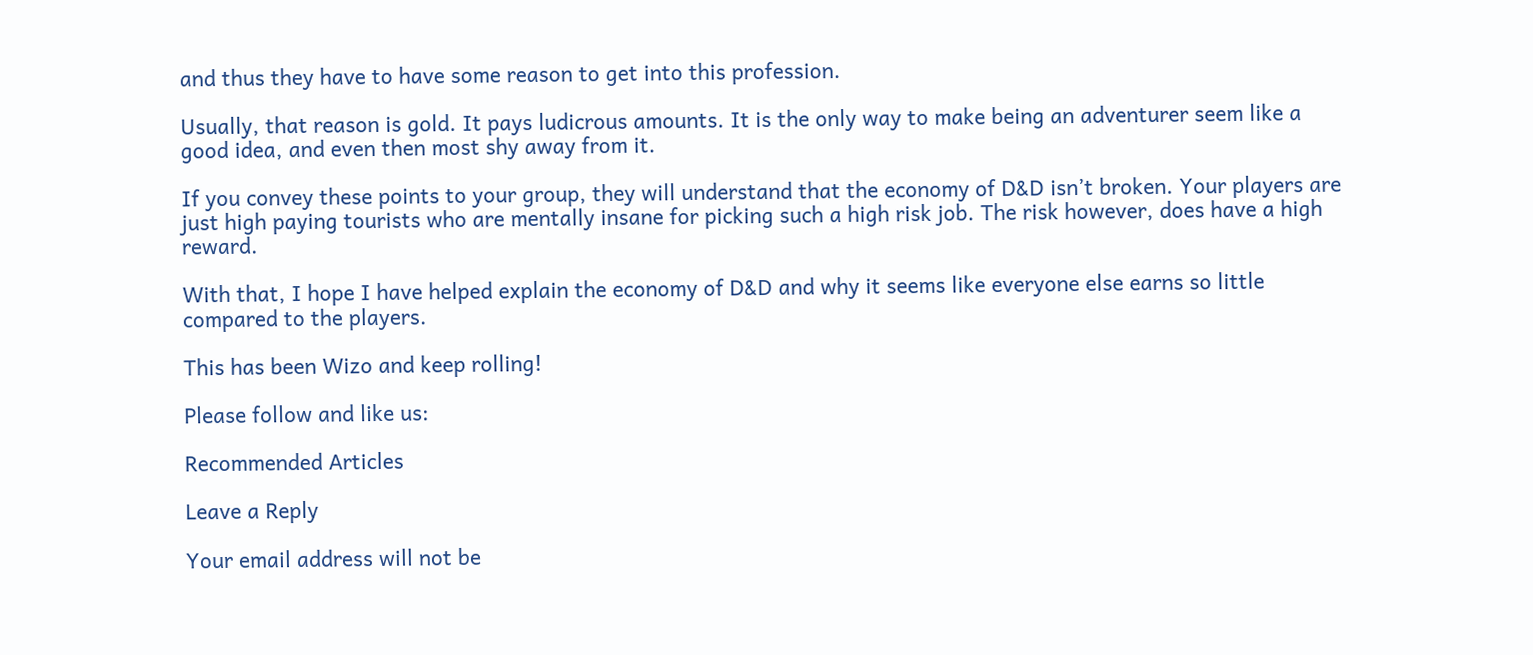and thus they have to have some reason to get into this profession.

Usually, that reason is gold. It pays ludicrous amounts. It is the only way to make being an adventurer seem like a good idea, and even then most shy away from it.

If you convey these points to your group, they will understand that the economy of D&D isn’t broken. Your players are just high paying tourists who are mentally insane for picking such a high risk job. The risk however, does have a high reward.

With that, I hope I have helped explain the economy of D&D and why it seems like everyone else earns so little compared to the players.

This has been Wizo and keep rolling!

Please follow and like us:

Recommended Articles

Leave a Reply

Your email address will not be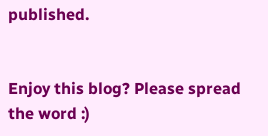published.


Enjoy this blog? Please spread the word :)